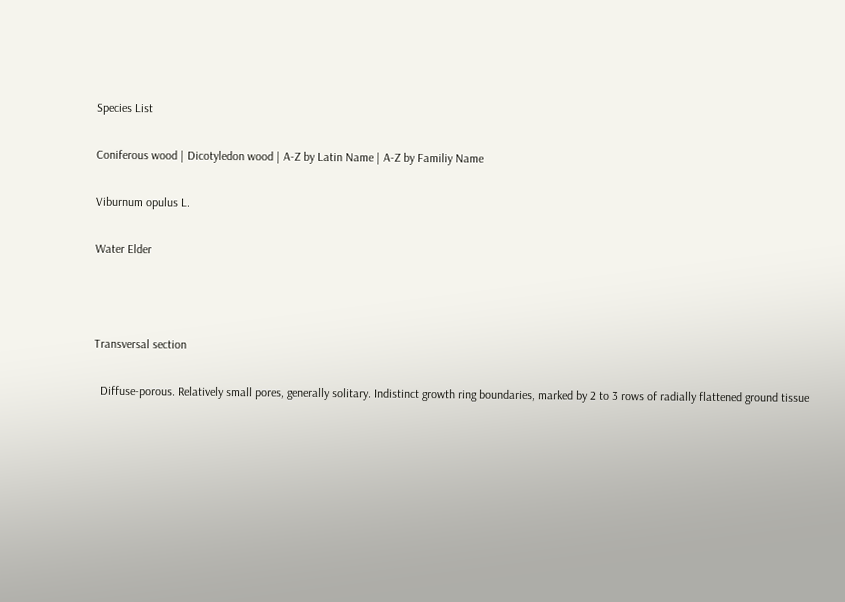Species List

Coniferous wood | Dicotyledon wood | A-Z by Latin Name | A-Z by Familiy Name

Viburnum opulus L.

Water Elder



Transversal section

  Diffuse-porous. Relatively small pores, generally solitary. Indistinct growth ring boundaries, marked by 2 to 3 rows of radially flattened ground tissue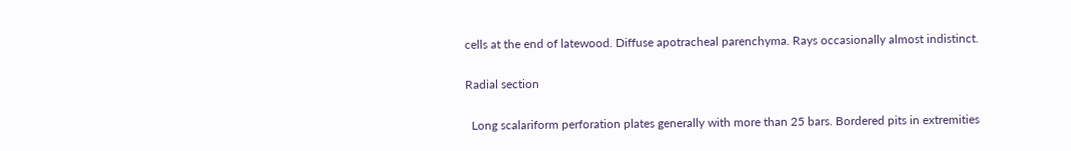cells at the end of latewood. Diffuse apotracheal parenchyma. Rays occasionally almost indistinct.

Radial section

  Long scalariform perforation plates generally with more than 25 bars. Bordered pits in extremities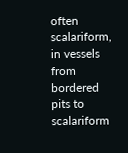often scalariform, in vessels from bordered pits to scalariform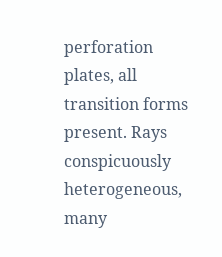perforation plates, all transition forms present. Rays conspicuously heterogeneous, many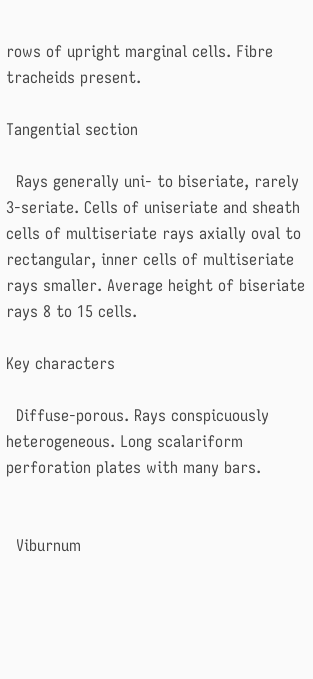rows of upright marginal cells. Fibre tracheids present.

Tangential section

  Rays generally uni- to biseriate, rarely 3-seriate. Cells of uniseriate and sheath cells of multiseriate rays axially oval to rectangular, inner cells of multiseriate rays smaller. Average height of biseriate rays 8 to 15 cells.

Key characters

  Diffuse-porous. Rays conspicuously heterogeneous. Long scalariform perforation plates with many bars.


  Viburnum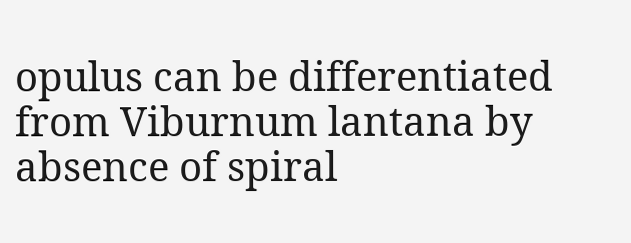opulus can be differentiated from Viburnum lantana by absence of spiral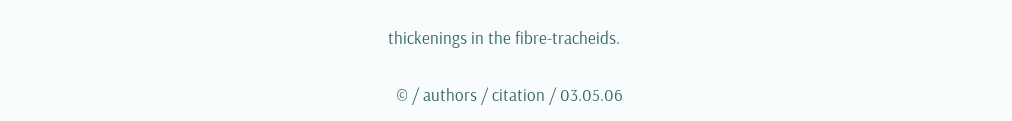thickenings in the fibre-tracheids.

  © / authors / citation / 03.05.06